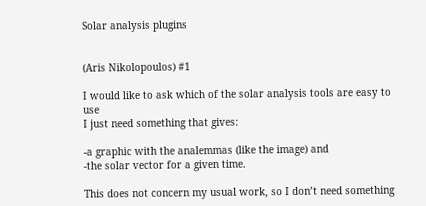Solar analysis plugins


(Aris Nikolopoulos) #1

I would like to ask which of the solar analysis tools are easy to use
I just need something that gives:

-a graphic with the analemmas (like the image) and
-the solar vector for a given time.

This does not concern my usual work, so I don’t need something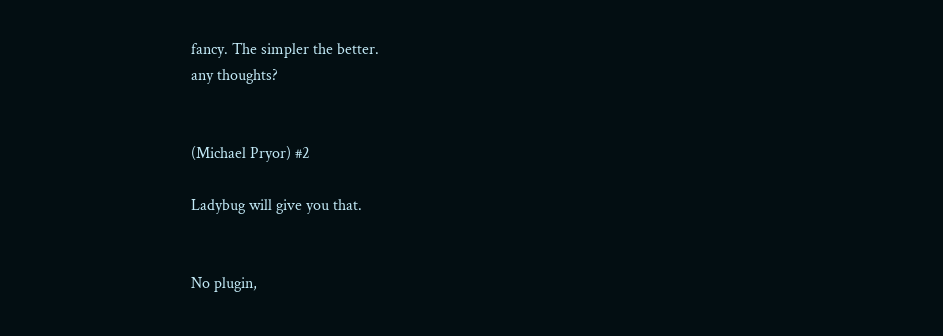fancy. The simpler the better.
any thoughts?


(Michael Pryor) #2

Ladybug will give you that.


No plugin,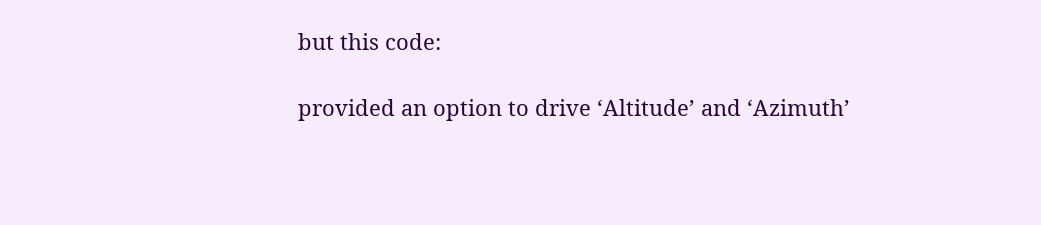but this code:

provided an option to drive ‘Altitude’ and ‘Azimuth’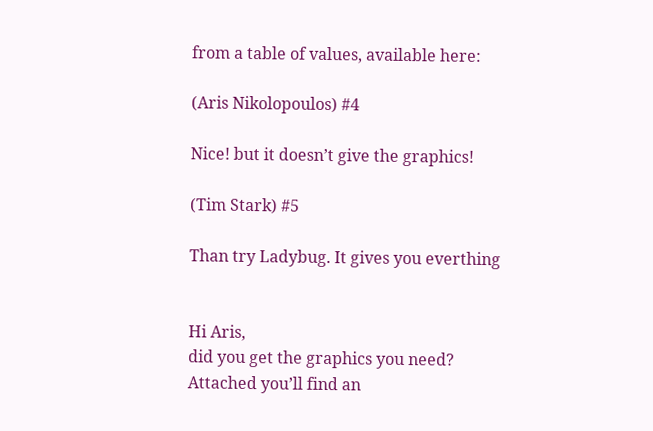from a table of values, available here:

(Aris Nikolopoulos) #4

Nice! but it doesn’t give the graphics!

(Tim Stark) #5

Than try Ladybug. It gives you everthing


Hi Aris,
did you get the graphics you need?
Attached you’ll find an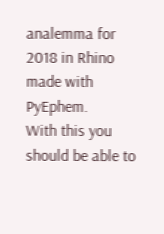analemma for 2018 in Rhino made with PyEphem.
With this you should be able to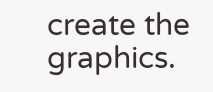create the graphics.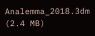Analemma_2018.3dm (2.4 MB)